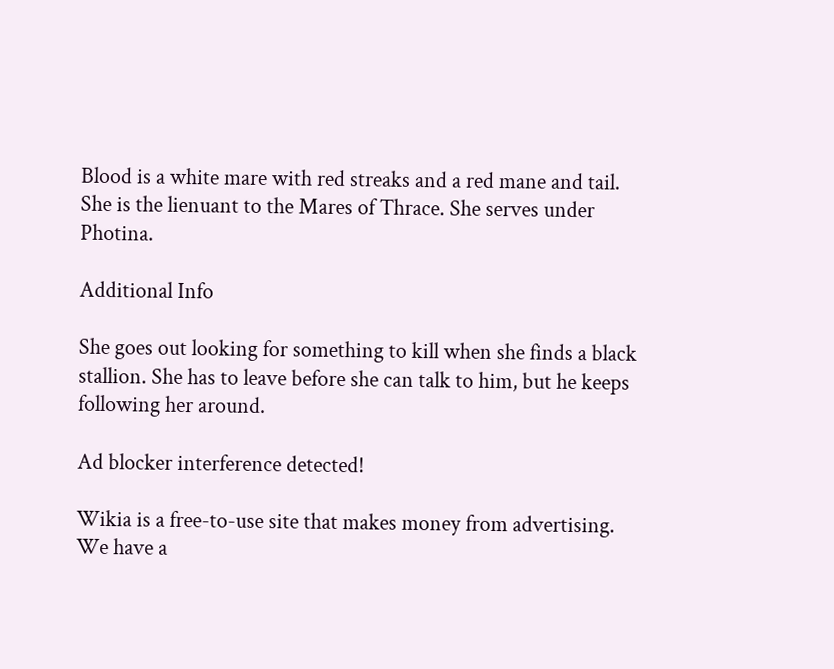Blood is a white mare with red streaks and a red mane and tail. She is the lienuant to the Mares of Thrace. She serves under Photina.

Additional Info

She goes out looking for something to kill when she finds a black stallion. She has to leave before she can talk to him, but he keeps following her around.

Ad blocker interference detected!

Wikia is a free-to-use site that makes money from advertising. We have a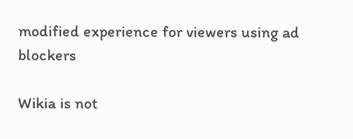modified experience for viewers using ad blockers

Wikia is not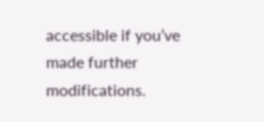accessible if you’ve made further modifications.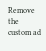Remove the custom ad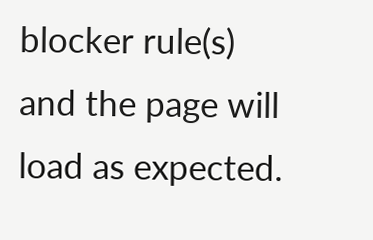blocker rule(s) and the page will load as expected.